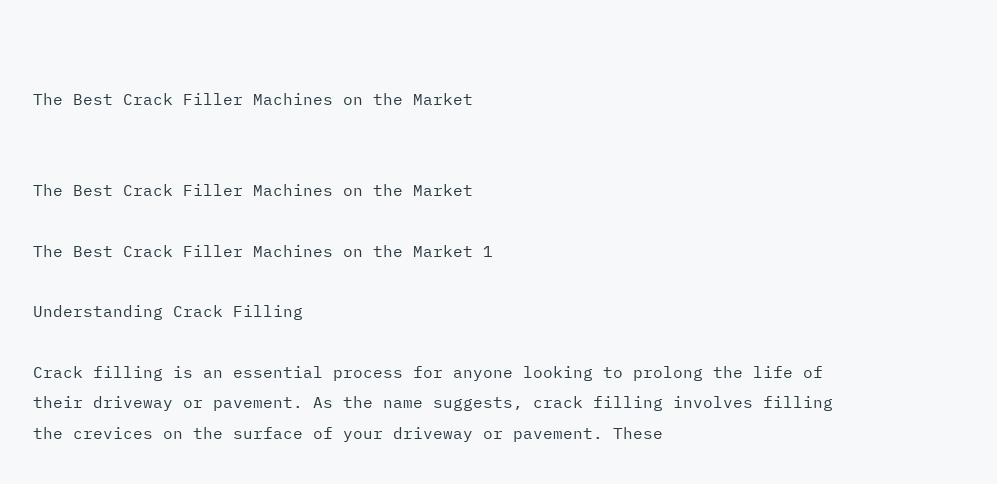The Best Crack Filler Machines on the Market


The Best Crack Filler Machines on the Market

The Best Crack Filler Machines on the Market 1

Understanding Crack Filling

Crack filling is an essential process for anyone looking to prolong the life of their driveway or pavement. As the name suggests, crack filling involves filling the crevices on the surface of your driveway or pavement. These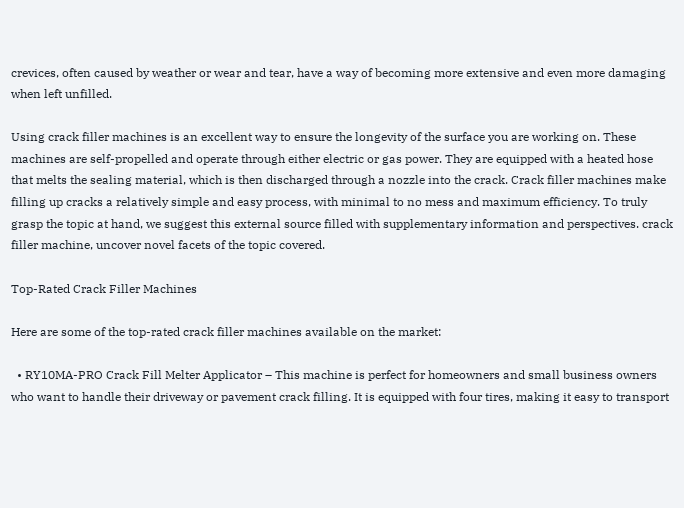crevices, often caused by weather or wear and tear, have a way of becoming more extensive and even more damaging when left unfilled.

Using crack filler machines is an excellent way to ensure the longevity of the surface you are working on. These machines are self-propelled and operate through either electric or gas power. They are equipped with a heated hose that melts the sealing material, which is then discharged through a nozzle into the crack. Crack filler machines make filling up cracks a relatively simple and easy process, with minimal to no mess and maximum efficiency. To truly grasp the topic at hand, we suggest this external source filled with supplementary information and perspectives. crack filler machine, uncover novel facets of the topic covered.

Top-Rated Crack Filler Machines

Here are some of the top-rated crack filler machines available on the market:

  • RY10MA-PRO Crack Fill Melter Applicator – This machine is perfect for homeowners and small business owners who want to handle their driveway or pavement crack filling. It is equipped with four tires, making it easy to transport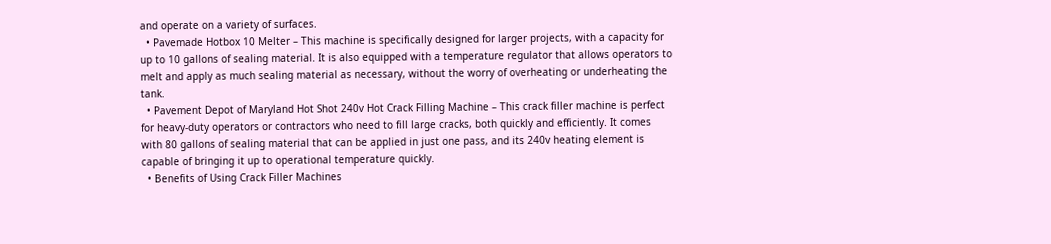and operate on a variety of surfaces.
  • Pavemade Hotbox 10 Melter – This machine is specifically designed for larger projects, with a capacity for up to 10 gallons of sealing material. It is also equipped with a temperature regulator that allows operators to melt and apply as much sealing material as necessary, without the worry of overheating or underheating the tank.
  • Pavement Depot of Maryland Hot Shot 240v Hot Crack Filling Machine – This crack filler machine is perfect for heavy-duty operators or contractors who need to fill large cracks, both quickly and efficiently. It comes with 80 gallons of sealing material that can be applied in just one pass, and its 240v heating element is capable of bringing it up to operational temperature quickly.
  • Benefits of Using Crack Filler Machines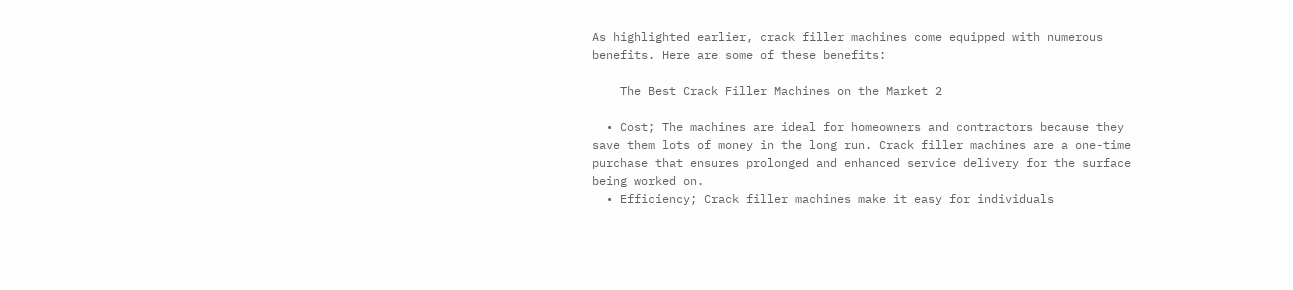As highlighted earlier, crack filler machines come equipped with numerous benefits. Here are some of these benefits:

    The Best Crack Filler Machines on the Market 2

  • Cost; The machines are ideal for homeowners and contractors because they save them lots of money in the long run. Crack filler machines are a one-time purchase that ensures prolonged and enhanced service delivery for the surface being worked on.
  • Efficiency; Crack filler machines make it easy for individuals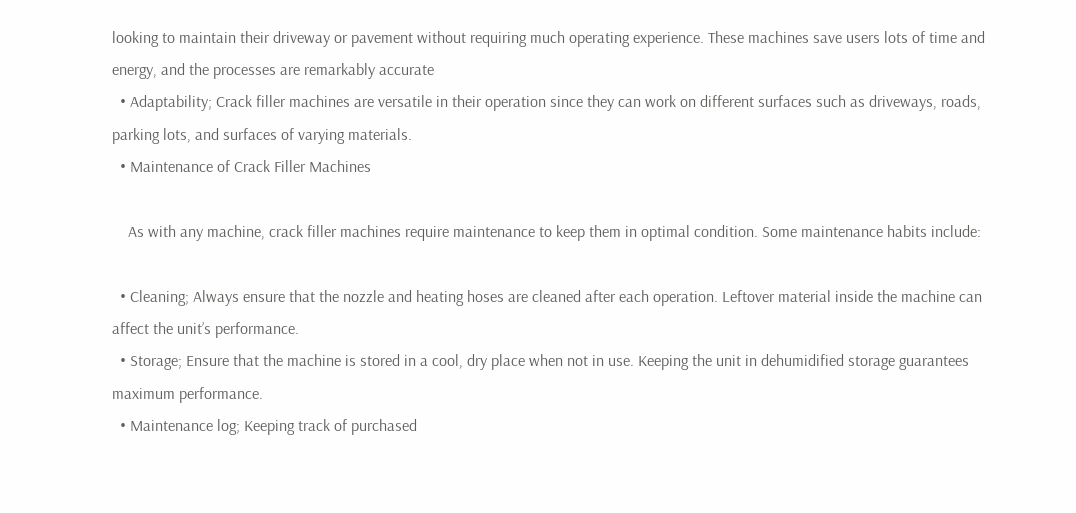looking to maintain their driveway or pavement without requiring much operating experience. These machines save users lots of time and energy, and the processes are remarkably accurate
  • Adaptability; Crack filler machines are versatile in their operation since they can work on different surfaces such as driveways, roads, parking lots, and surfaces of varying materials.
  • Maintenance of Crack Filler Machines

    As with any machine, crack filler machines require maintenance to keep them in optimal condition. Some maintenance habits include:

  • Cleaning; Always ensure that the nozzle and heating hoses are cleaned after each operation. Leftover material inside the machine can affect the unit’s performance.
  • Storage; Ensure that the machine is stored in a cool, dry place when not in use. Keeping the unit in dehumidified storage guarantees maximum performance.
  • Maintenance log; Keeping track of purchased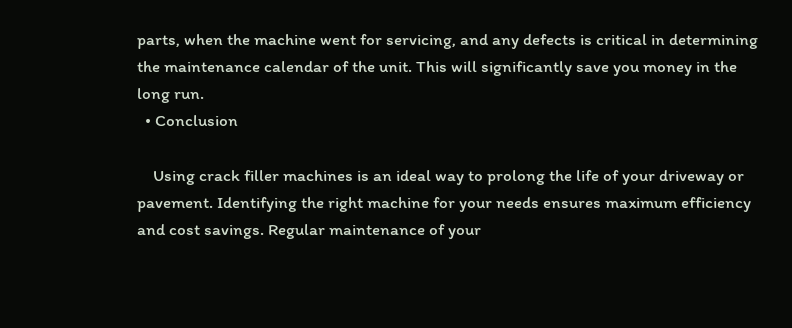parts, when the machine went for servicing, and any defects is critical in determining the maintenance calendar of the unit. This will significantly save you money in the long run.
  • Conclusion

    Using crack filler machines is an ideal way to prolong the life of your driveway or pavement. Identifying the right machine for your needs ensures maximum efficiency and cost savings. Regular maintenance of your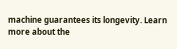machine guarantees its longevity. Learn more about the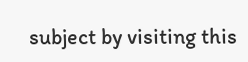subject by visiting this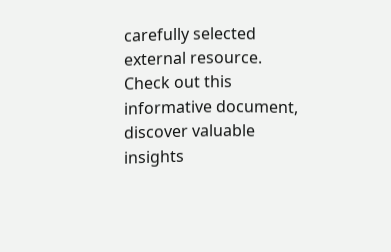carefully selected external resource. Check out this informative document, discover valuable insights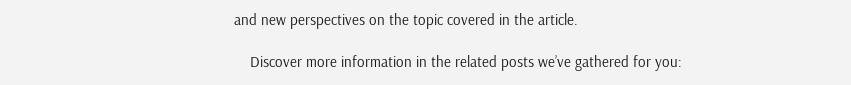and new perspectives on the topic covered in the article.

    Discover more information in the related posts we’ve gathered for you: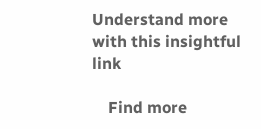Understand more with this insightful link

    Find more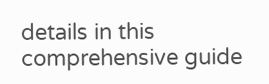details in this comprehensive guide